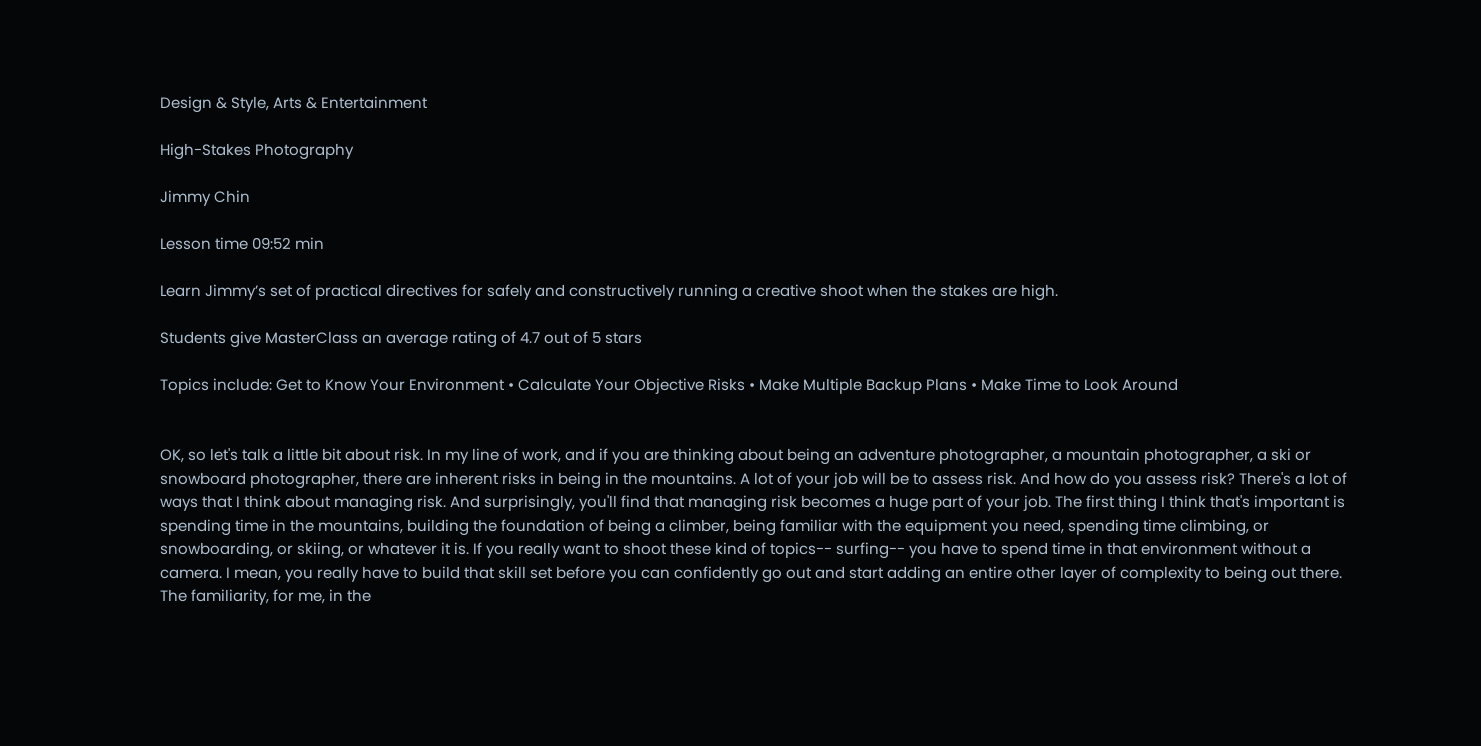Design & Style, Arts & Entertainment

High-Stakes Photography

Jimmy Chin

Lesson time 09:52 min

Learn Jimmy’s set of practical directives for safely and constructively running a creative shoot when the stakes are high.

Students give MasterClass an average rating of 4.7 out of 5 stars

Topics include: Get to Know Your Environment • Calculate Your Objective Risks • Make Multiple Backup Plans • Make Time to Look Around


OK, so let's talk a little bit about risk. In my line of work, and if you are thinking about being an adventure photographer, a mountain photographer, a ski or snowboard photographer, there are inherent risks in being in the mountains. A lot of your job will be to assess risk. And how do you assess risk? There's a lot of ways that I think about managing risk. And surprisingly, you'll find that managing risk becomes a huge part of your job. The first thing I think that's important is spending time in the mountains, building the foundation of being a climber, being familiar with the equipment you need, spending time climbing, or snowboarding, or skiing, or whatever it is. If you really want to shoot these kind of topics-- surfing-- you have to spend time in that environment without a camera. I mean, you really have to build that skill set before you can confidently go out and start adding an entire other layer of complexity to being out there. The familiarity, for me, in the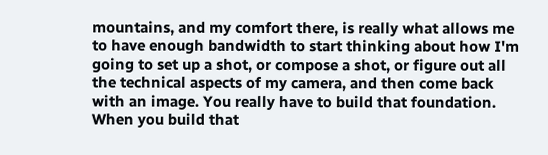mountains, and my comfort there, is really what allows me to have enough bandwidth to start thinking about how I'm going to set up a shot, or compose a shot, or figure out all the technical aspects of my camera, and then come back with an image. You really have to build that foundation. When you build that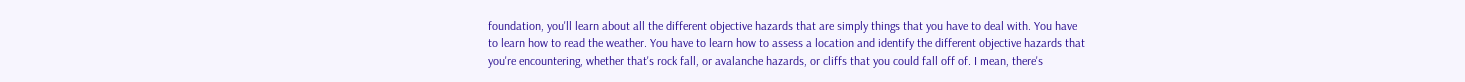foundation, you'll learn about all the different objective hazards that are simply things that you have to deal with. You have to learn how to read the weather. You have to learn how to assess a location and identify the different objective hazards that you're encountering, whether that's rock fall, or avalanche hazards, or cliffs that you could fall off of. I mean, there's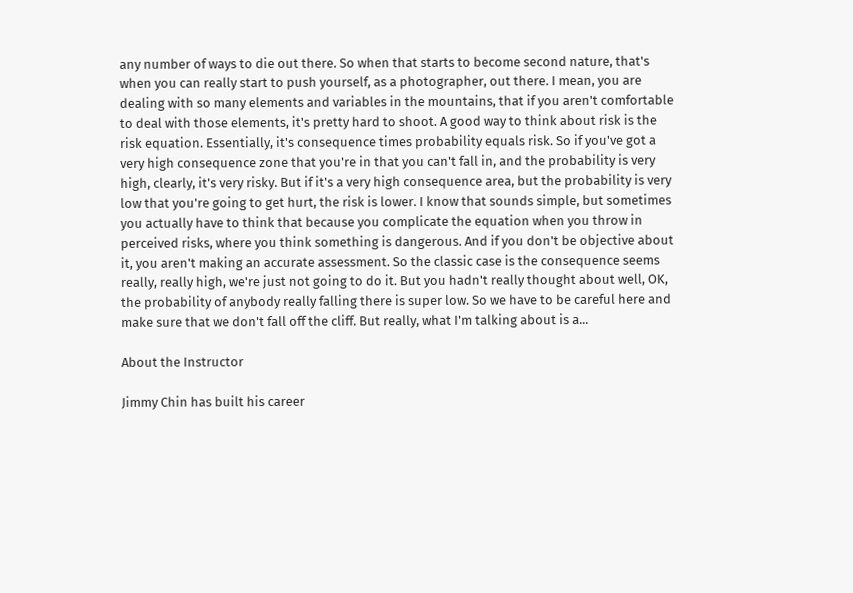any number of ways to die out there. So when that starts to become second nature, that's when you can really start to push yourself, as a photographer, out there. I mean, you are dealing with so many elements and variables in the mountains, that if you aren't comfortable to deal with those elements, it's pretty hard to shoot. A good way to think about risk is the risk equation. Essentially, it's consequence times probability equals risk. So if you've got a very high consequence zone that you're in that you can't fall in, and the probability is very high, clearly, it's very risky. But if it's a very high consequence area, but the probability is very low that you're going to get hurt, the risk is lower. I know that sounds simple, but sometimes you actually have to think that because you complicate the equation when you throw in perceived risks, where you think something is dangerous. And if you don't be objective about it, you aren't making an accurate assessment. So the classic case is the consequence seems really, really high, we're just not going to do it. But you hadn't really thought about well, OK, the probability of anybody really falling there is super low. So we have to be careful here and make sure that we don't fall off the cliff. But really, what I'm talking about is a...

About the Instructor

Jimmy Chin has built his career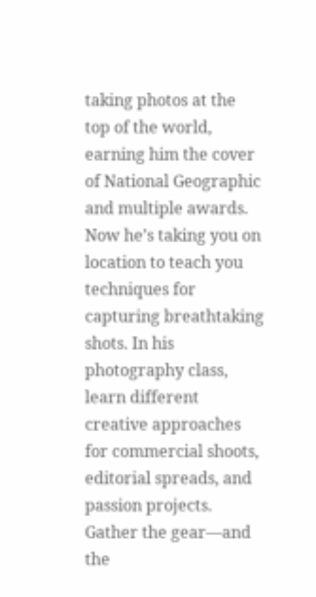taking photos at the top of the world, earning him the cover of National Geographic and multiple awards. Now he’s taking you on location to teach you techniques for capturing breathtaking shots. In his photography class, learn different creative approaches for commercial shoots, editorial spreads, and passion projects. Gather the gear—and the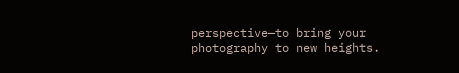perspective—to bring your photography to new heights.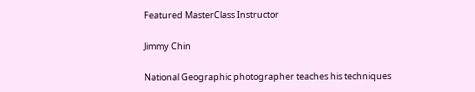Featured MasterClass Instructor

Jimmy Chin

National Geographic photographer teaches his techniques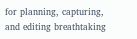for planning, capturing, and editing breathtaking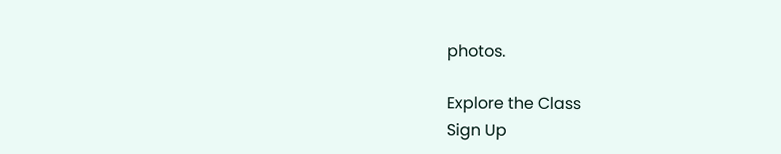photos.

Explore the Class
Sign Up